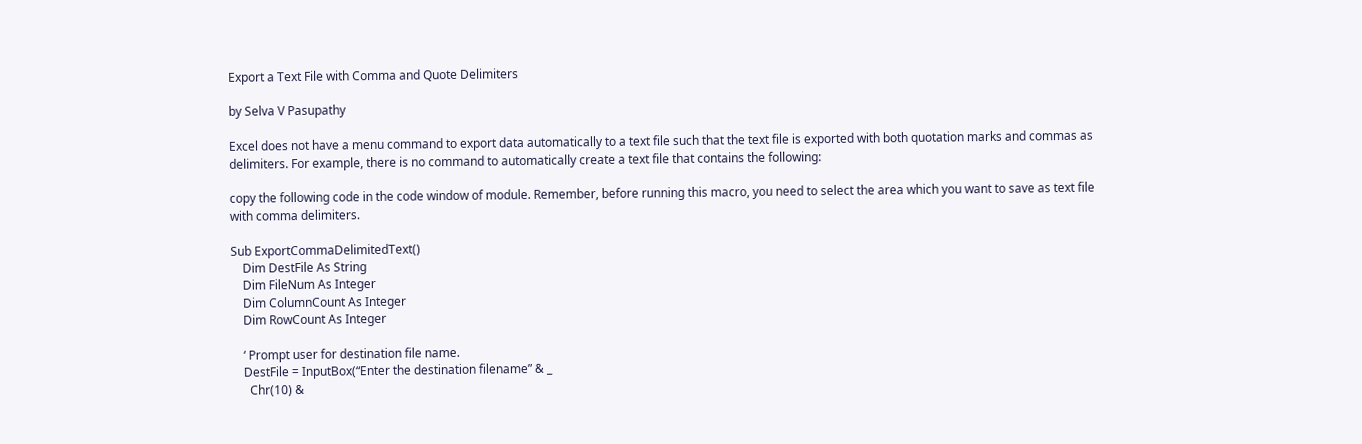Export a Text File with Comma and Quote Delimiters

by Selva V Pasupathy

Excel does not have a menu command to export data automatically to a text file such that the text file is exported with both quotation marks and commas as delimiters. For example, there is no command to automatically create a text file that contains the following:

copy the following code in the code window of module. Remember, before running this macro, you need to select the area which you want to save as text file with comma delimiters.

Sub ExportCommaDelimitedText()
    Dim DestFile As String
    Dim FileNum As Integer
    Dim ColumnCount As Integer
    Dim RowCount As Integer

    ‘ Prompt user for destination file name.
    DestFile = InputBox(“Enter the destination filename” & _
      Chr(10) &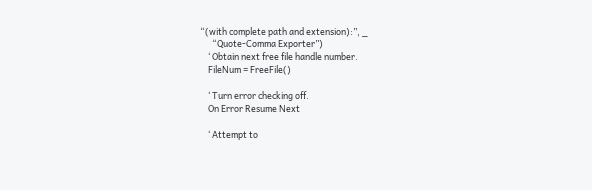“(with complete path and extension):”, _
      “Quote-Comma Exporter”)
    ‘ Obtain next free file handle number.
    FileNum = FreeFile()

    ‘ Turn error checking off.
    On Error Resume Next

    ‘ Attempt to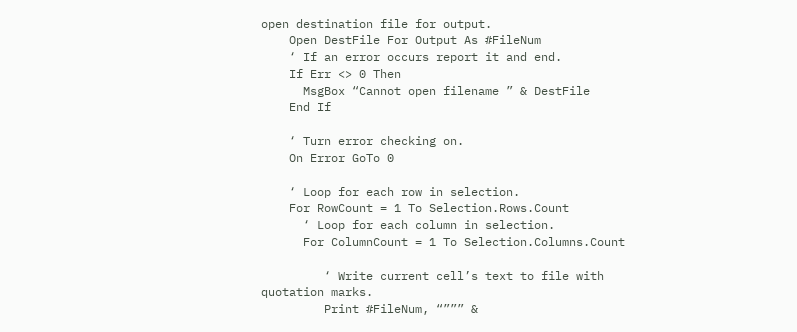open destination file for output.
    Open DestFile For Output As #FileNum
    ‘ If an error occurs report it and end.
    If Err <> 0 Then
      MsgBox “Cannot open filename ” & DestFile
    End If

    ‘ Turn error checking on.
    On Error GoTo 0

    ‘ Loop for each row in selection.
    For RowCount = 1 To Selection.Rows.Count
      ‘ Loop for each column in selection.
      For ColumnCount = 1 To Selection.Columns.Count

         ‘ Write current cell’s text to file with quotation marks.
         Print #FileNum, “””” &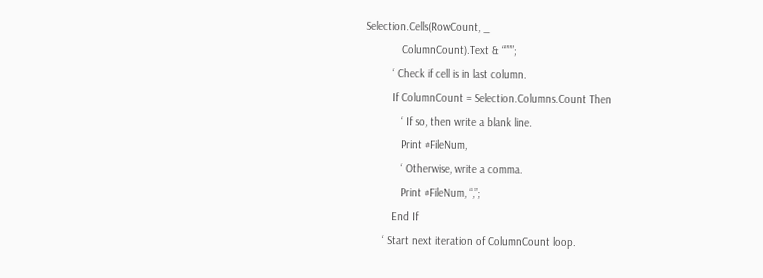Selection.Cells(RowCount, _
            ColumnCount).Text & “”””;
         ‘ Check if cell is in last column.
         If ColumnCount = Selection.Columns.Count Then
            ‘ If so, then write a blank line.
            Print #FileNum,
            ‘ Otherwise, write a comma.
            Print #FileNum, “,”;
         End If
      ‘ Start next iteration of ColumnCount loop.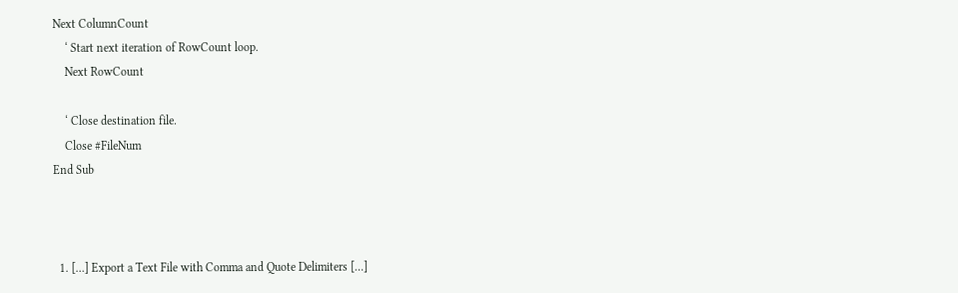Next ColumnCount
    ‘ Start next iteration of RowCount loop.
    Next RowCount

    ‘ Close destination file.
    Close #FileNum
End Sub



  1. […] Export a Text File with Comma and Quote Delimiters […]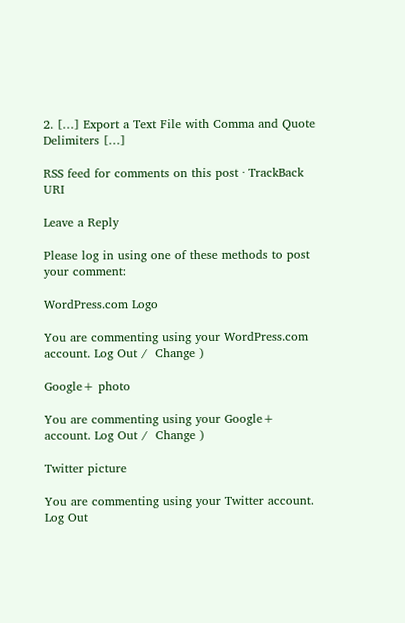2. […] Export a Text File with Comma and Quote Delimiters […]

RSS feed for comments on this post · TrackBack URI

Leave a Reply

Please log in using one of these methods to post your comment:

WordPress.com Logo

You are commenting using your WordPress.com account. Log Out /  Change )

Google+ photo

You are commenting using your Google+ account. Log Out /  Change )

Twitter picture

You are commenting using your Twitter account. Log Out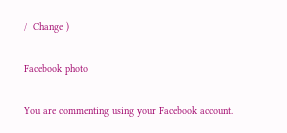/  Change )

Facebook photo

You are commenting using your Facebook account.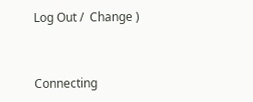Log Out /  Change )


Connecting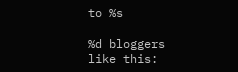to %s

%d bloggers like this: